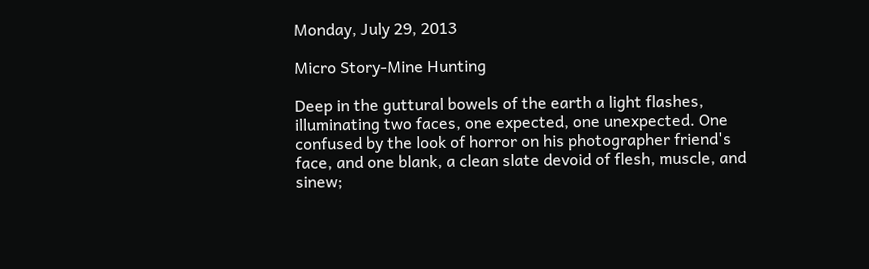Monday, July 29, 2013

Micro Story-Mine Hunting

Deep in the guttural bowels of the earth a light flashes, illuminating two faces, one expected, one unexpected. One confused by the look of horror on his photographer friend's face, and one blank, a clean slate devoid of flesh, muscle, and sinew;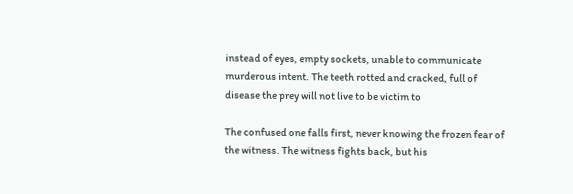instead of eyes, empty sockets, unable to communicate murderous intent. The teeth rotted and cracked, full of disease the prey will not live to be victim to

The confused one falls first, never knowing the frozen fear of the witness. The witness fights back, but his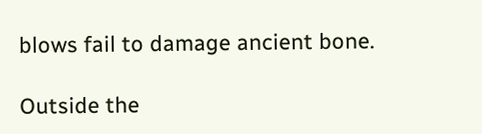blows fail to damage ancient bone.

Outside the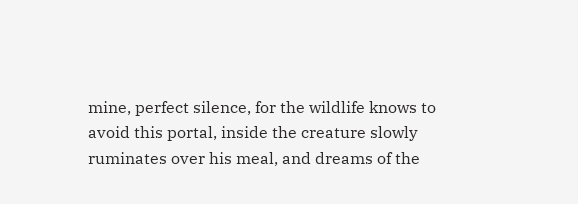mine, perfect silence, for the wildlife knows to avoid this portal, inside the creature slowly ruminates over his meal, and dreams of the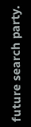future search party.